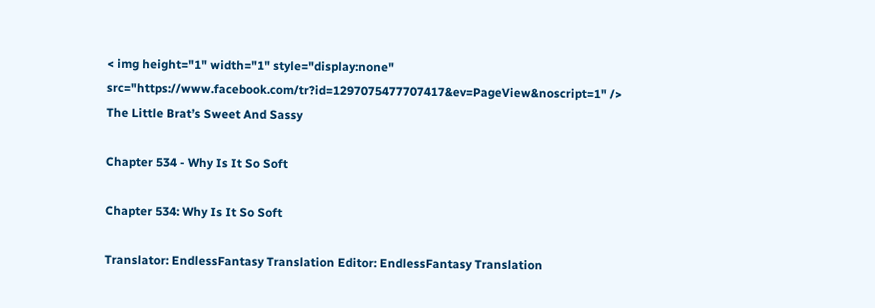< img height="1" width="1" style="display:none" src="https://www.facebook.com/tr?id=1297075477707417&ev=PageView&noscript=1" />
The Little Brat’s Sweet And Sassy

Chapter 534 - Why Is It So Soft

Chapter 534: Why Is It So Soft

Translator: EndlessFantasy Translation Editor: EndlessFantasy Translation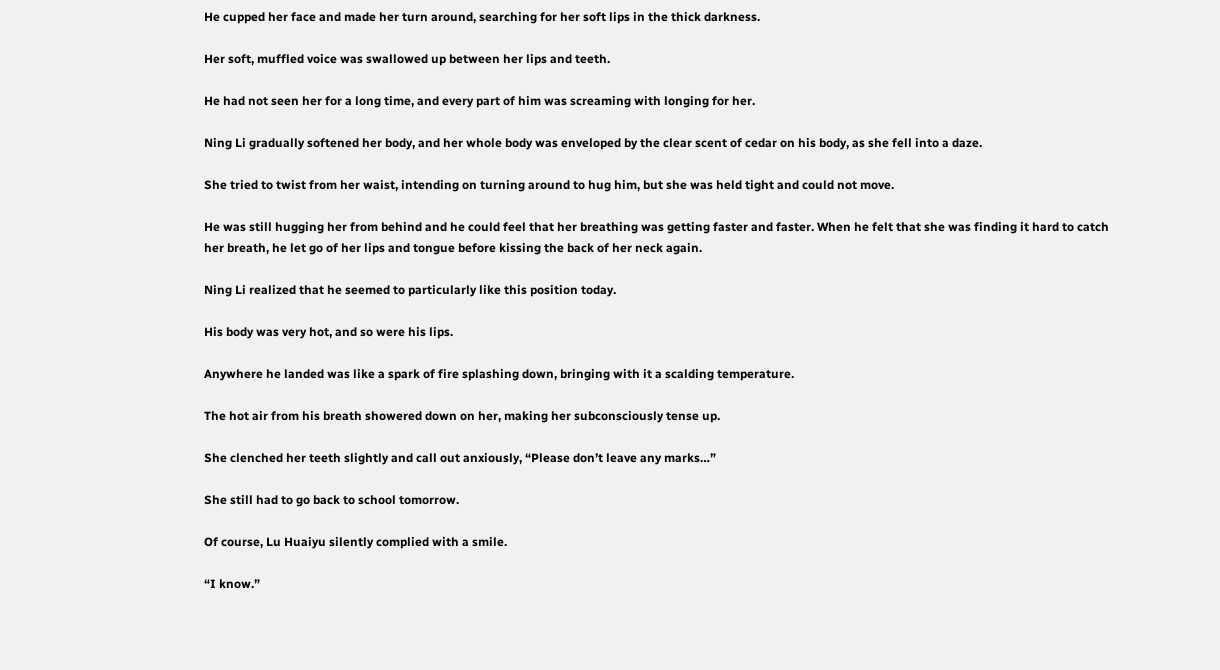He cupped her face and made her turn around, searching for her soft lips in the thick darkness.

Her soft, muffled voice was swallowed up between her lips and teeth.

He had not seen her for a long time, and every part of him was screaming with longing for her.

Ning Li gradually softened her body, and her whole body was enveloped by the clear scent of cedar on his body, as she fell into a daze.

She tried to twist from her waist, intending on turning around to hug him, but she was held tight and could not move.

He was still hugging her from behind and he could feel that her breathing was getting faster and faster. When he felt that she was finding it hard to catch her breath, he let go of her lips and tongue before kissing the back of her neck again.

Ning Li realized that he seemed to particularly like this position today.

His body was very hot, and so were his lips.

Anywhere he landed was like a spark of fire splashing down, bringing with it a scalding temperature.

The hot air from his breath showered down on her, making her subconsciously tense up.

She clenched her teeth slightly and call out anxiously, “Please don’t leave any marks…”

She still had to go back to school tomorrow.

Of course, Lu Huaiyu silently complied with a smile.

“I know.”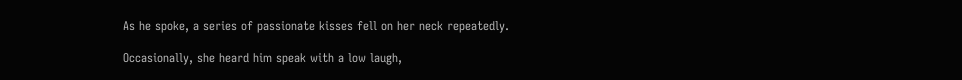As he spoke, a series of passionate kisses fell on her neck repeatedly.

Occasionally, she heard him speak with a low laugh,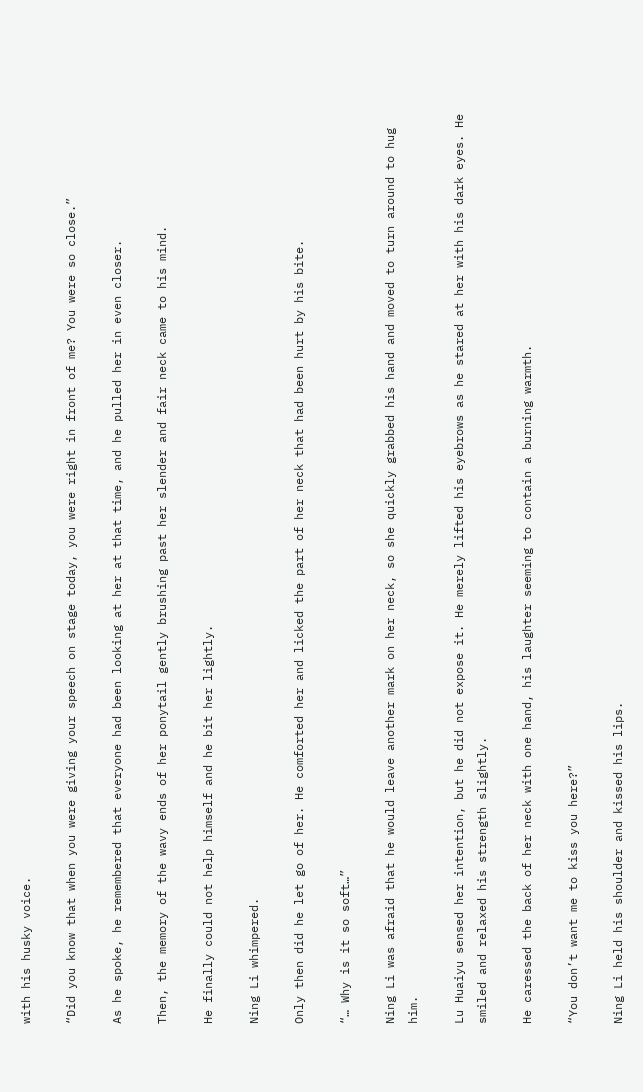with his husky voice.

“Did you know that when you were giving your speech on stage today, you were right in front of me? You were so close.”

As he spoke, he remembered that everyone had been looking at her at that time, and he pulled her in even closer.

Then, the memory of the wavy ends of her ponytail gently brushing past her slender and fair neck came to his mind.

He finally could not help himself and he bit her lightly.

Ning Li whimpered.

Only then did he let go of her. He comforted her and licked the part of her neck that had been hurt by his bite.

“… Why is it so soft…”

Ning Li was afraid that he would leave another mark on her neck, so she quickly grabbed his hand and moved to turn around to hug him.

Lu Huaiyu sensed her intention, but he did not expose it. He merely lifted his eyebrows as he stared at her with his dark eyes. He smiled and relaxed his strength slightly.

He caressed the back of her neck with one hand, his laughter seeming to contain a burning warmth.

“You don’t want me to kiss you here?”

Ning Li held his shoulder and kissed his lips.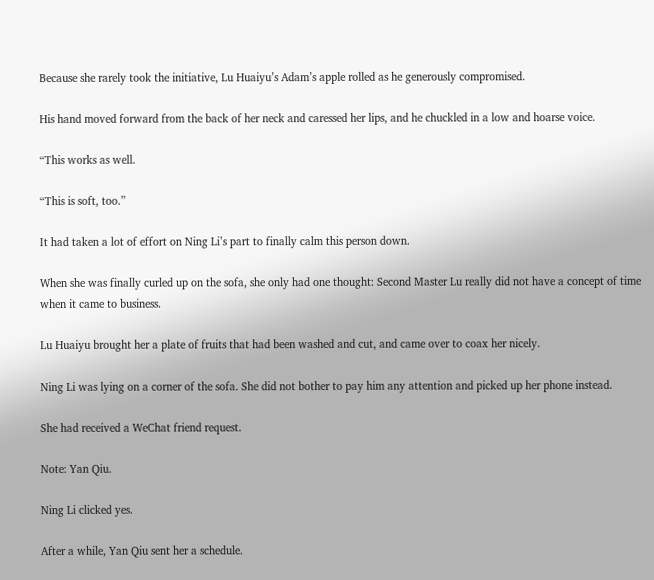Because she rarely took the initiative, Lu Huaiyu’s Adam’s apple rolled as he generously compromised.

His hand moved forward from the back of her neck and caressed her lips, and he chuckled in a low and hoarse voice.

“This works as well.

“This is soft, too.”

It had taken a lot of effort on Ning Li’s part to finally calm this person down.

When she was finally curled up on the sofa, she only had one thought: Second Master Lu really did not have a concept of time when it came to business.

Lu Huaiyu brought her a plate of fruits that had been washed and cut, and came over to coax her nicely.

Ning Li was lying on a corner of the sofa. She did not bother to pay him any attention and picked up her phone instead.

She had received a WeChat friend request.

Note: Yan Qiu.

Ning Li clicked yes.

After a while, Yan Qiu sent her a schedule.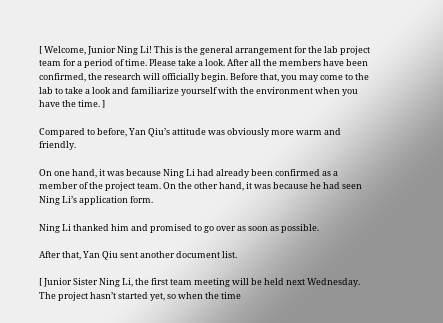[ Welcome, Junior Ning Li! This is the general arrangement for the lab project team for a period of time. Please take a look. After all the members have been confirmed, the research will officially begin. Before that, you may come to the lab to take a look and familiarize yourself with the environment when you have the time. ]

Compared to before, Yan Qiu’s attitude was obviously more warm and friendly.

On one hand, it was because Ning Li had already been confirmed as a member of the project team. On the other hand, it was because he had seen Ning Li’s application form.

Ning Li thanked him and promised to go over as soon as possible.

After that, Yan Qiu sent another document list.

[ Junior Sister Ning Li, the first team meeting will be held next Wednesday. The project hasn’t started yet, so when the time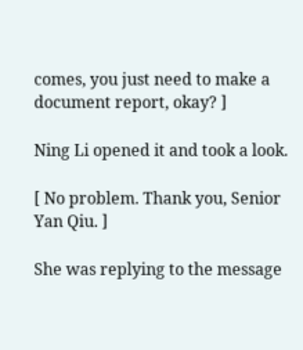comes, you just need to make a document report, okay? ]

Ning Li opened it and took a look.

[ No problem. Thank you, Senior Yan Qiu. ]

She was replying to the message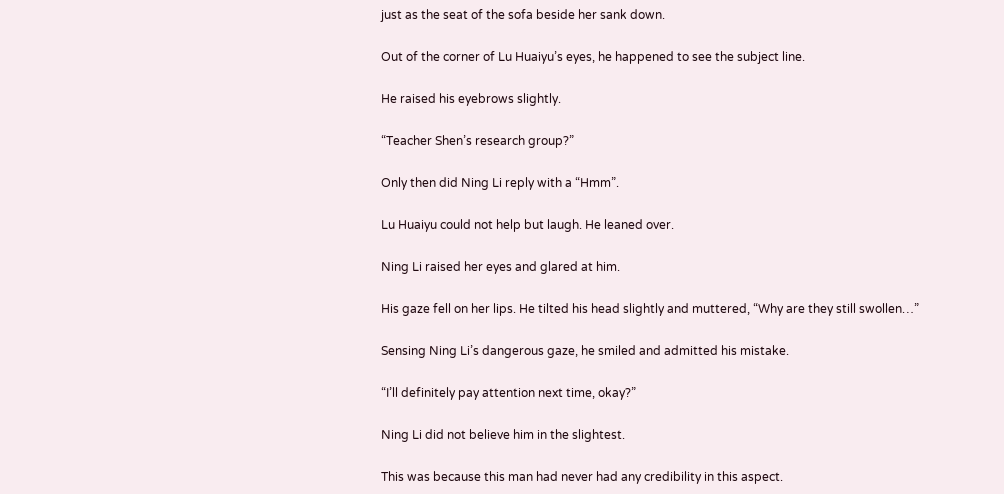just as the seat of the sofa beside her sank down.

Out of the corner of Lu Huaiyu’s eyes, he happened to see the subject line.

He raised his eyebrows slightly.

“Teacher Shen’s research group?”

Only then did Ning Li reply with a “Hmm”.

Lu Huaiyu could not help but laugh. He leaned over.

Ning Li raised her eyes and glared at him.

His gaze fell on her lips. He tilted his head slightly and muttered, “Why are they still swollen…”

Sensing Ning Li’s dangerous gaze, he smiled and admitted his mistake.

“I’ll definitely pay attention next time, okay?”

Ning Li did not believe him in the slightest.

This was because this man had never had any credibility in this aspect.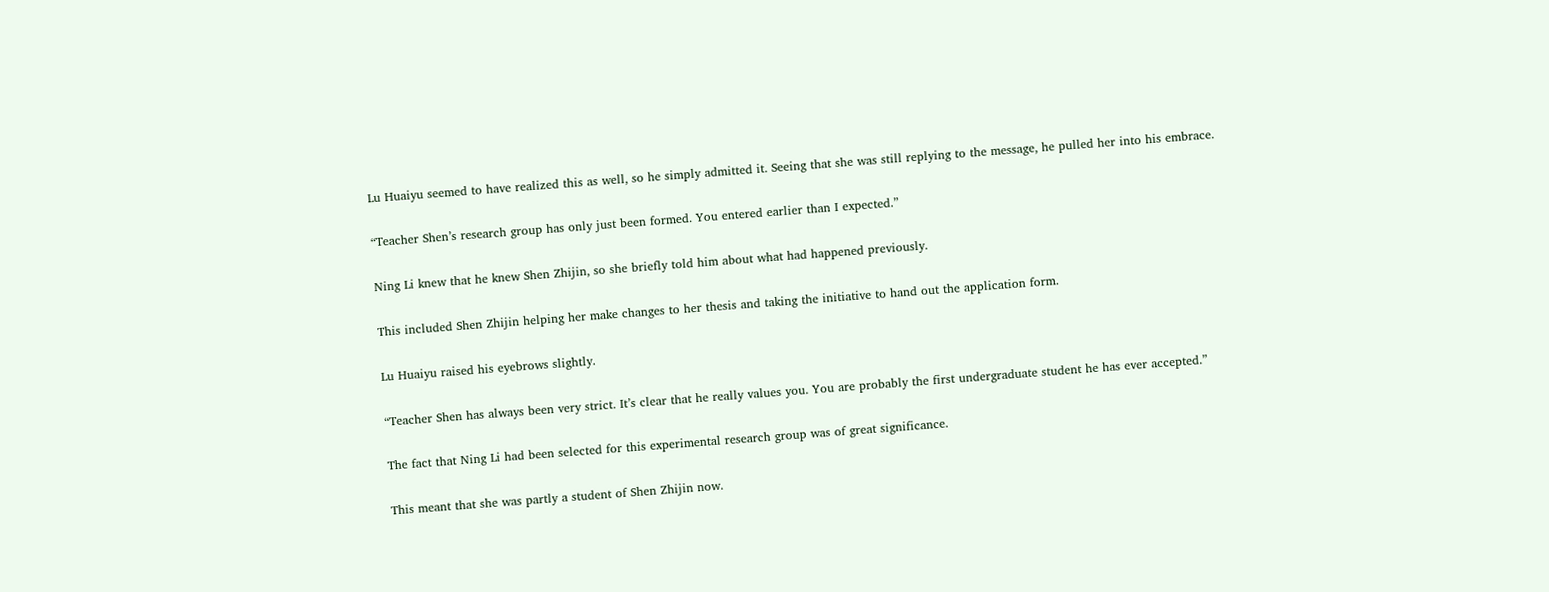Lu Huaiyu seemed to have realized this as well, so he simply admitted it. Seeing that she was still replying to the message, he pulled her into his embrace.

“Teacher Shen’s research group has only just been formed. You entered earlier than I expected.”

Ning Li knew that he knew Shen Zhijin, so she briefly told him about what had happened previously.

This included Shen Zhijin helping her make changes to her thesis and taking the initiative to hand out the application form.

Lu Huaiyu raised his eyebrows slightly.

“Teacher Shen has always been very strict. It’s clear that he really values you. You are probably the first undergraduate student he has ever accepted.”

The fact that Ning Li had been selected for this experimental research group was of great significance.

This meant that she was partly a student of Shen Zhijin now.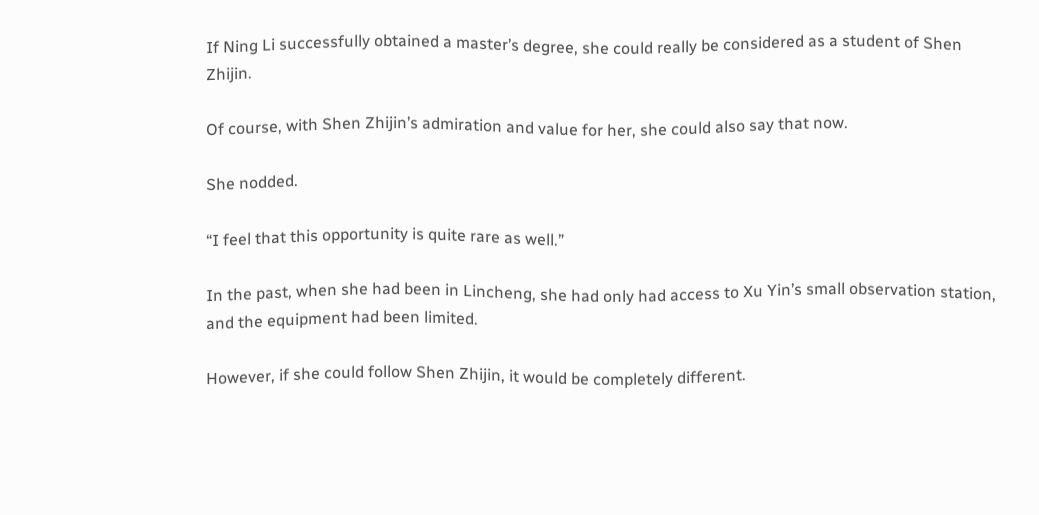If Ning Li successfully obtained a master’s degree, she could really be considered as a student of Shen Zhijin.

Of course, with Shen Zhijin’s admiration and value for her, she could also say that now.

She nodded.

“I feel that this opportunity is quite rare as well.”

In the past, when she had been in Lincheng, she had only had access to Xu Yin’s small observation station, and the equipment had been limited.

However, if she could follow Shen Zhijin, it would be completely different.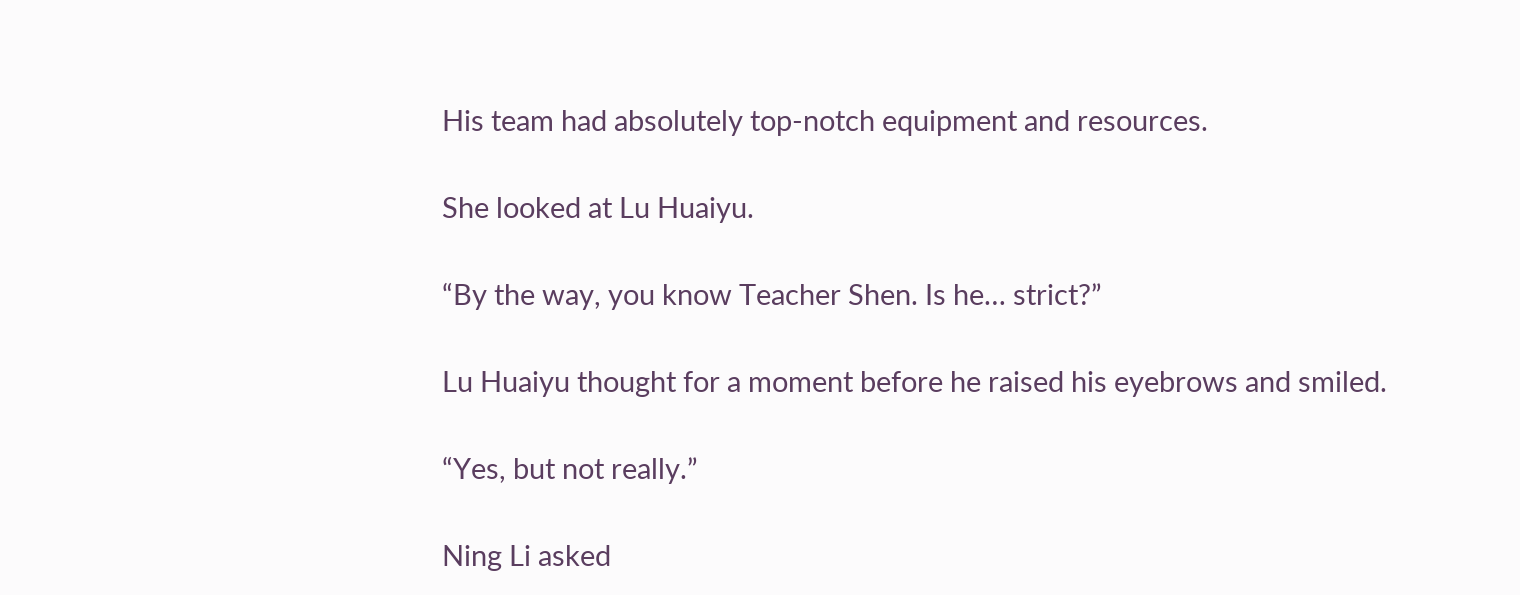His team had absolutely top-notch equipment and resources.

She looked at Lu Huaiyu.

“By the way, you know Teacher Shen. Is he… strict?”

Lu Huaiyu thought for a moment before he raised his eyebrows and smiled.

“Yes, but not really.”

Ning Li asked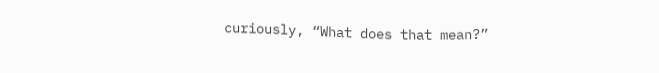curiously, “What does that mean?”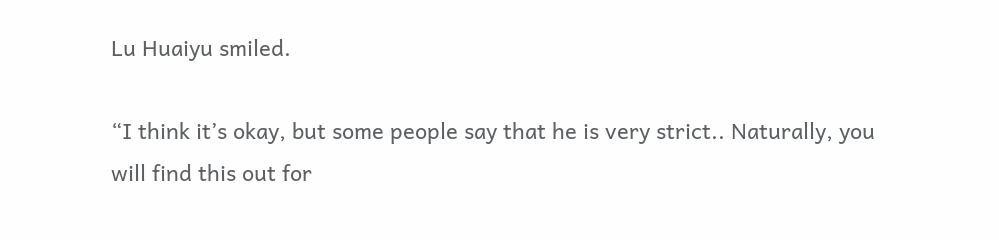Lu Huaiyu smiled.

“I think it’s okay, but some people say that he is very strict.. Naturally, you will find this out for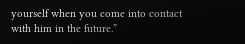yourself when you come into contact with him in the future.”